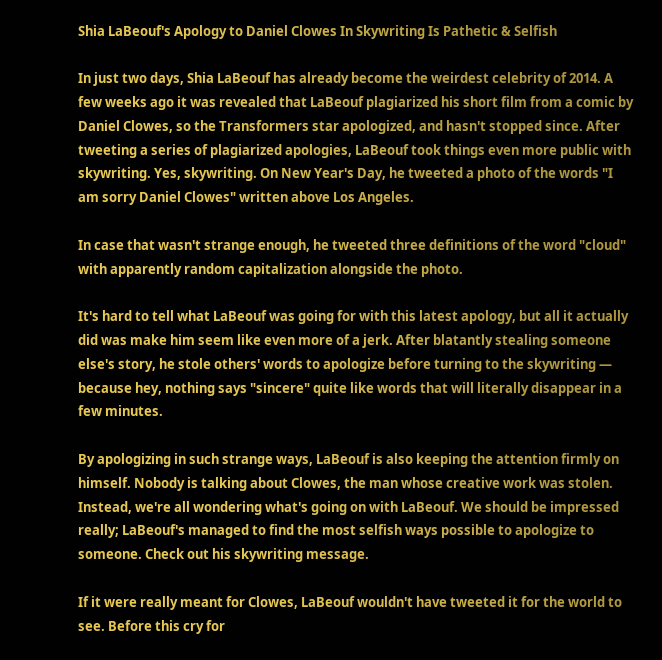Shia LaBeouf's Apology to Daniel Clowes In Skywriting Is Pathetic & Selfish

In just two days, Shia LaBeouf has already become the weirdest celebrity of 2014. A few weeks ago it was revealed that LaBeouf plagiarized his short film from a comic by Daniel Clowes, so the Transformers star apologized, and hasn't stopped since. After tweeting a series of plagiarized apologies, LaBeouf took things even more public with skywriting. Yes, skywriting. On New Year's Day, he tweeted a photo of the words "I am sorry Daniel Clowes" written above Los Angeles.

In case that wasn't strange enough, he tweeted three definitions of the word "cloud" with apparently random capitalization alongside the photo.

It's hard to tell what LaBeouf was going for with this latest apology, but all it actually did was make him seem like even more of a jerk. After blatantly stealing someone else's story, he stole others' words to apologize before turning to the skywriting — because hey, nothing says "sincere" quite like words that will literally disappear in a few minutes.

By apologizing in such strange ways, LaBeouf is also keeping the attention firmly on himself. Nobody is talking about Clowes, the man whose creative work was stolen. Instead, we're all wondering what's going on with LaBeouf. We should be impressed really; LaBeouf's managed to find the most selfish ways possible to apologize to someone. Check out his skywriting message.

If it were really meant for Clowes, LaBeouf wouldn't have tweeted it for the world to see. Before this cry for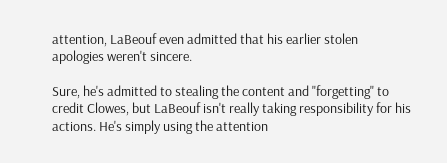attention, LaBeouf even admitted that his earlier stolen apologies weren't sincere.

Sure, he's admitted to stealing the content and "forgetting" to credit Clowes, but LaBeouf isn't really taking responsibility for his actions. He's simply using the attention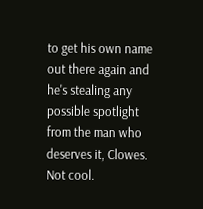to get his own name out there again and he's stealing any possible spotlight from the man who deserves it, Clowes. Not cool.